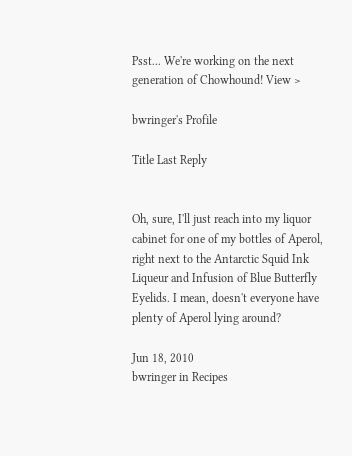Psst... We're working on the next generation of Chowhound! View >

bwringer's Profile

Title Last Reply


Oh, sure, I'll just reach into my liquor cabinet for one of my bottles of Aperol, right next to the Antarctic Squid Ink Liqueur and Infusion of Blue Butterfly Eyelids. I mean, doesn't everyone have plenty of Aperol lying around?

Jun 18, 2010
bwringer in Recipes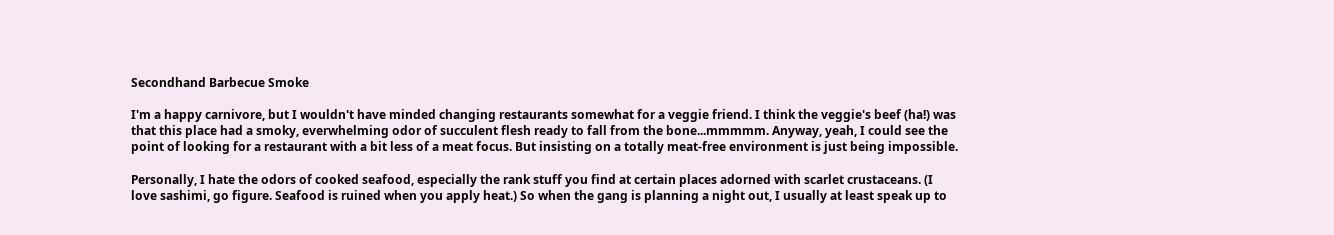Secondhand Barbecue Smoke

I'm a happy carnivore, but I wouldn't have minded changing restaurants somewhat for a veggie friend. I think the veggie's beef (ha!) was that this place had a smoky, everwhelming odor of succulent flesh ready to fall from the bone...mmmmm. Anyway, yeah, I could see the point of looking for a restaurant with a bit less of a meat focus. But insisting on a totally meat-free environment is just being impossible.

Personally, I hate the odors of cooked seafood, especially the rank stuff you find at certain places adorned with scarlet crustaceans. (I love sashimi, go figure. Seafood is ruined when you apply heat.) So when the gang is planning a night out, I usually at least speak up to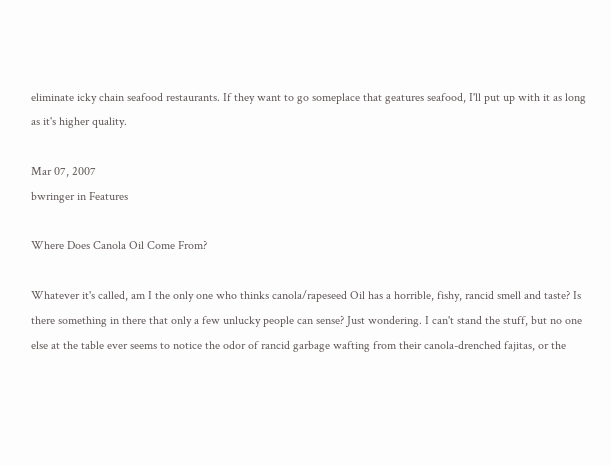eliminate icky chain seafood restaurants. If they want to go someplace that geatures seafood, I'll put up with it as long as it's higher quality.

Mar 07, 2007
bwringer in Features

Where Does Canola Oil Come From?

Whatever it's called, am I the only one who thinks canola/rapeseed Oil has a horrible, fishy, rancid smell and taste? Is there something in there that only a few unlucky people can sense? Just wondering. I can't stand the stuff, but no one else at the table ever seems to notice the odor of rancid garbage wafting from their canola-drenched fajitas, or the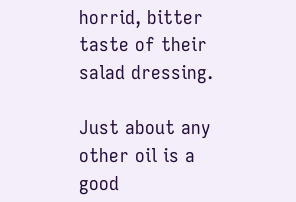horrid, bitter taste of their salad dressing.

Just about any other oil is a good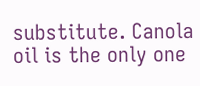substitute. Canola oil is the only one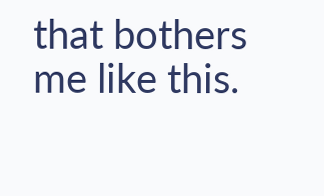that bothers me like this.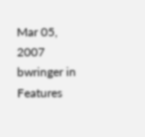Mar 05, 2007
bwringer in Features